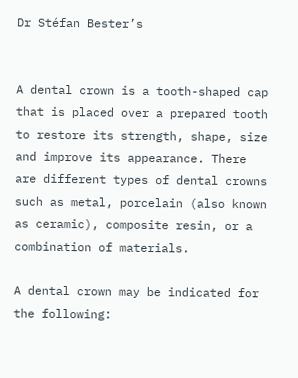Dr Stéfan Bester’s


A dental crown is a tooth-shaped cap that is placed over a prepared tooth to restore its strength, shape, size and improve its appearance. There are different types of dental crowns such as metal, porcelain (also known as ceramic), composite resin, or a combination of materials.

A dental crown may be indicated for the following: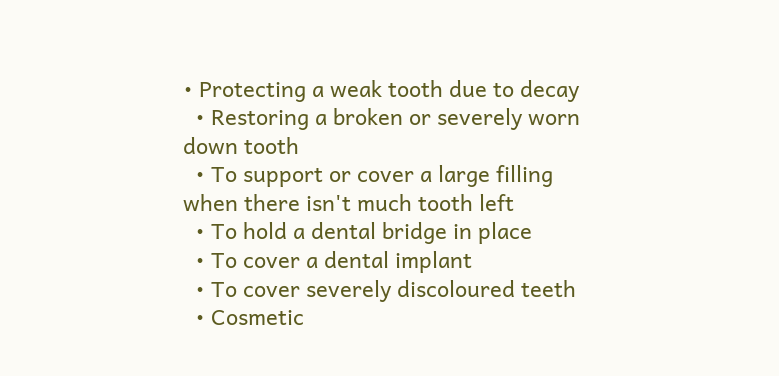• Protecting a weak tooth due to decay
  • Restoring a broken or severely worn down tooth
  • To support or cover a large filling when there isn't much tooth left
  • To hold a dental bridge in place
  • To cover a dental implant
  • To cover severely discoloured teeth
  • Cosmetic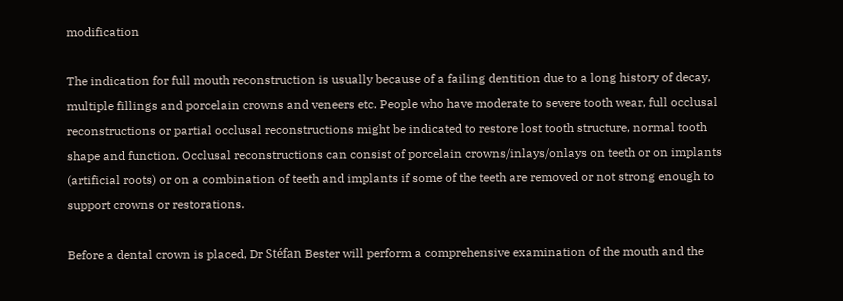modification

The indication for full mouth reconstruction is usually because of a failing dentition due to a long history of decay, multiple fillings and porcelain crowns and veneers etc. People who have moderate to severe tooth wear, full occlusal reconstructions or partial occlusal reconstructions might be indicated to restore lost tooth structure, normal tooth shape and function. Occlusal reconstructions can consist of porcelain crowns/inlays/onlays on teeth or on implants (artificial roots) or on a combination of teeth and implants if some of the teeth are removed or not strong enough to support crowns or restorations.

Before a dental crown is placed, Dr Stéfan Bester will perform a comprehensive examination of the mouth and the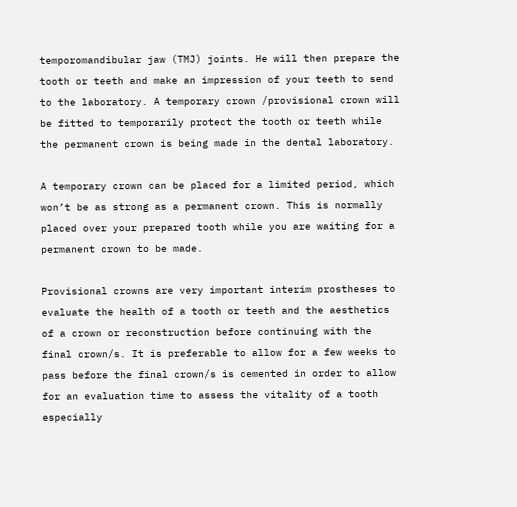temporomandibular jaw (TMJ) joints. He will then prepare the tooth or teeth and make an impression of your teeth to send to the laboratory. A temporary crown /provisional crown will be fitted to temporarily protect the tooth or teeth while the permanent crown is being made in the dental laboratory.

A temporary crown can be placed for a limited period, which won’t be as strong as a permanent crown. This is normally placed over your prepared tooth while you are waiting for a permanent crown to be made.

Provisional crowns are very important interim prostheses to evaluate the health of a tooth or teeth and the aesthetics of a crown or reconstruction before continuing with the final crown/s. It is preferable to allow for a few weeks to pass before the final crown/s is cemented in order to allow for an evaluation time to assess the vitality of a tooth especially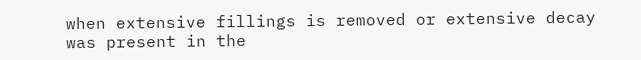when extensive fillings is removed or extensive decay was present in the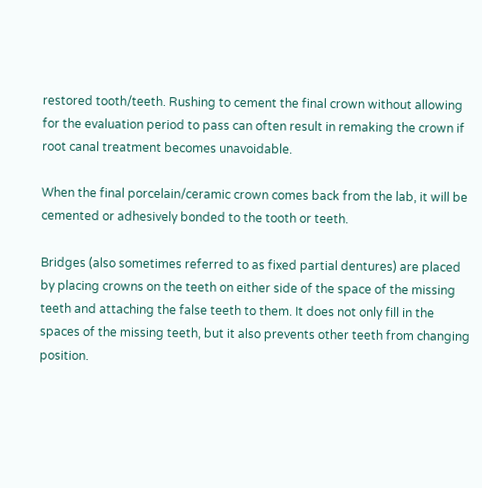restored tooth/teeth. Rushing to cement the final crown without allowing for the evaluation period to pass can often result in remaking the crown if root canal treatment becomes unavoidable.

When the final porcelain/ceramic crown comes back from the lab, it will be cemented or adhesively bonded to the tooth or teeth.

Bridges (also sometimes referred to as fixed partial dentures) are placed by placing crowns on the teeth on either side of the space of the missing teeth and attaching the false teeth to them. It does not only fill in the spaces of the missing teeth, but it also prevents other teeth from changing position.